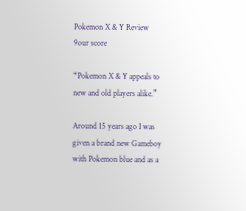Pokemon X & Y Review
9our score

“Pokemon X & Y appeals to new and old players alike.”

Around 15 years ago I was given a brand new Gameboy with Pokemon blue and as a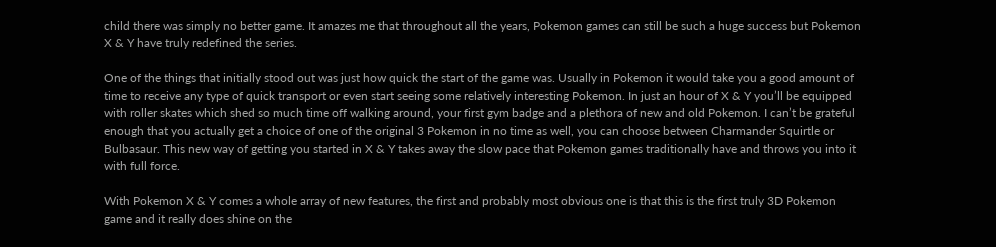child there was simply no better game. It amazes me that throughout all the years, Pokemon games can still be such a huge success but Pokemon X & Y have truly redefined the series.

One of the things that initially stood out was just how quick the start of the game was. Usually in Pokemon it would take you a good amount of time to receive any type of quick transport or even start seeing some relatively interesting Pokemon. In just an hour of X & Y you’ll be equipped with roller skates which shed so much time off walking around, your first gym badge and a plethora of new and old Pokemon. I can’t be grateful enough that you actually get a choice of one of the original 3 Pokemon in no time as well, you can choose between Charmander Squirtle or Bulbasaur. This new way of getting you started in X & Y takes away the slow pace that Pokemon games traditionally have and throws you into it with full force.

With Pokemon X & Y comes a whole array of new features, the first and probably most obvious one is that this is the first truly 3D Pokemon game and it really does shine on the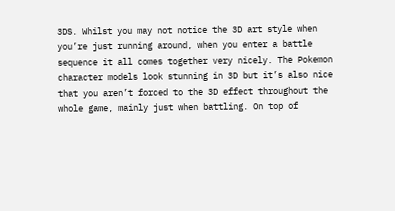3DS. Whilst you may not notice the 3D art style when you’re just running around, when you enter a battle sequence it all comes together very nicely. The Pokemon character models look stunning in 3D but it’s also nice that you aren’t forced to the 3D effect throughout the whole game, mainly just when battling. On top of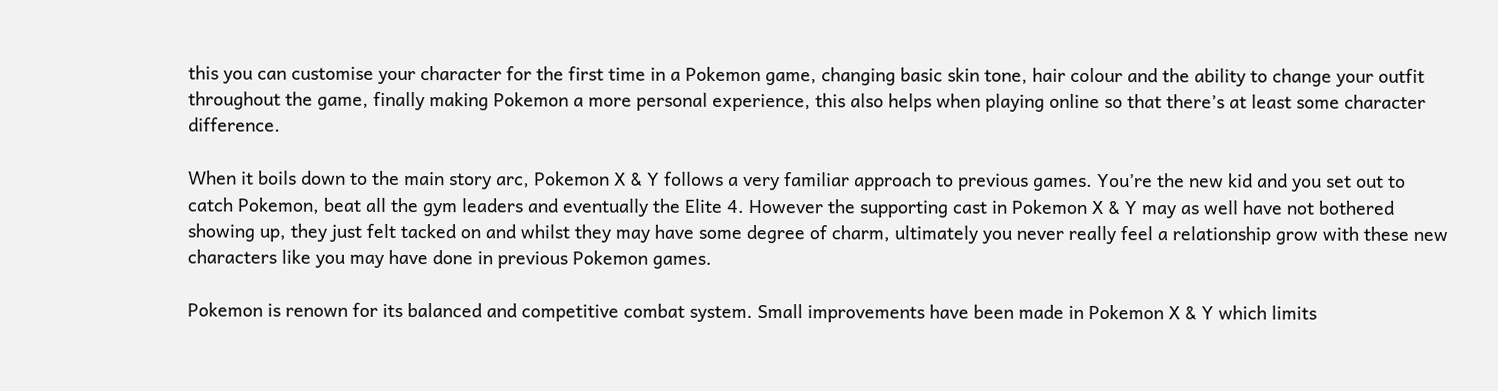this you can customise your character for the first time in a Pokemon game, changing basic skin tone, hair colour and the ability to change your outfit throughout the game, finally making Pokemon a more personal experience, this also helps when playing online so that there’s at least some character difference.

When it boils down to the main story arc, Pokemon X & Y follows a very familiar approach to previous games. You’re the new kid and you set out to catch Pokemon, beat all the gym leaders and eventually the Elite 4. However the supporting cast in Pokemon X & Y may as well have not bothered showing up, they just felt tacked on and whilst they may have some degree of charm, ultimately you never really feel a relationship grow with these new characters like you may have done in previous Pokemon games.

Pokemon is renown for its balanced and competitive combat system. Small improvements have been made in Pokemon X & Y which limits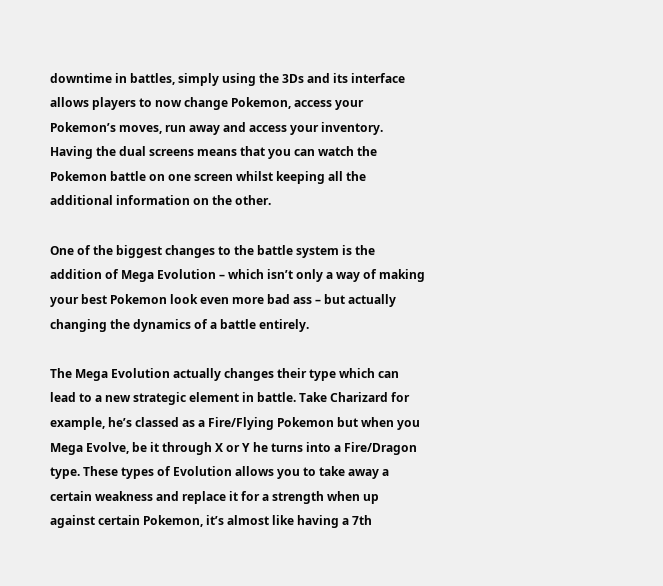downtime in battles, simply using the 3Ds and its interface allows players to now change Pokemon, access your Pokemon’s moves, run away and access your inventory. Having the dual screens means that you can watch the Pokemon battle on one screen whilst keeping all the additional information on the other.

One of the biggest changes to the battle system is the addition of Mega Evolution – which isn’t only a way of making your best Pokemon look even more bad ass – but actually changing the dynamics of a battle entirely.

The Mega Evolution actually changes their type which can lead to a new strategic element in battle. Take Charizard for example, he’s classed as a Fire/Flying Pokemon but when you Mega Evolve, be it through X or Y he turns into a Fire/Dragon type. These types of Evolution allows you to take away a certain weakness and replace it for a strength when up against certain Pokemon, it’s almost like having a 7th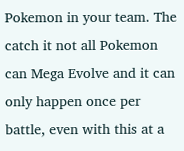Pokemon in your team. The catch it not all Pokemon can Mega Evolve and it can only happen once per battle, even with this at a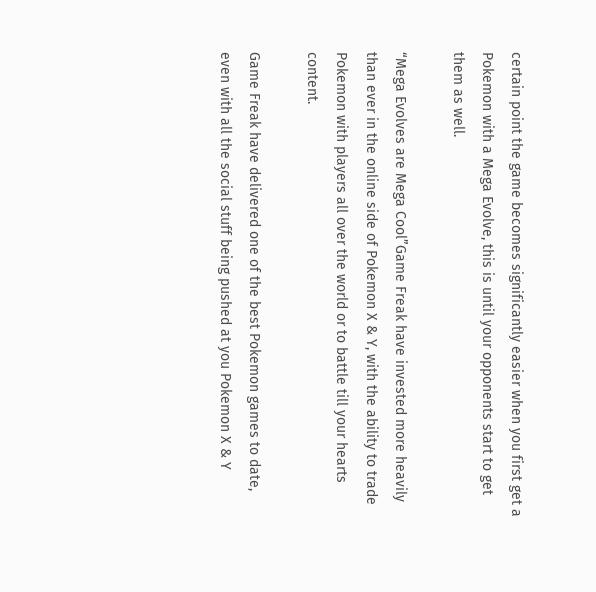certain point the game becomes significantly easier when you first get a Pokemon with a Mega Evolve, this is until your opponents start to get them as well.

“Mega Evolves are Mega Cool”Game Freak have invested more heavily than ever in the online side of Pokemon X & Y, with the ability to trade Pokemon with players all over the world or to battle till your hearts content.

Game Freak have delivered one of the best Pokemon games to date, even with all the social stuff being pushed at you Pokemon X & Y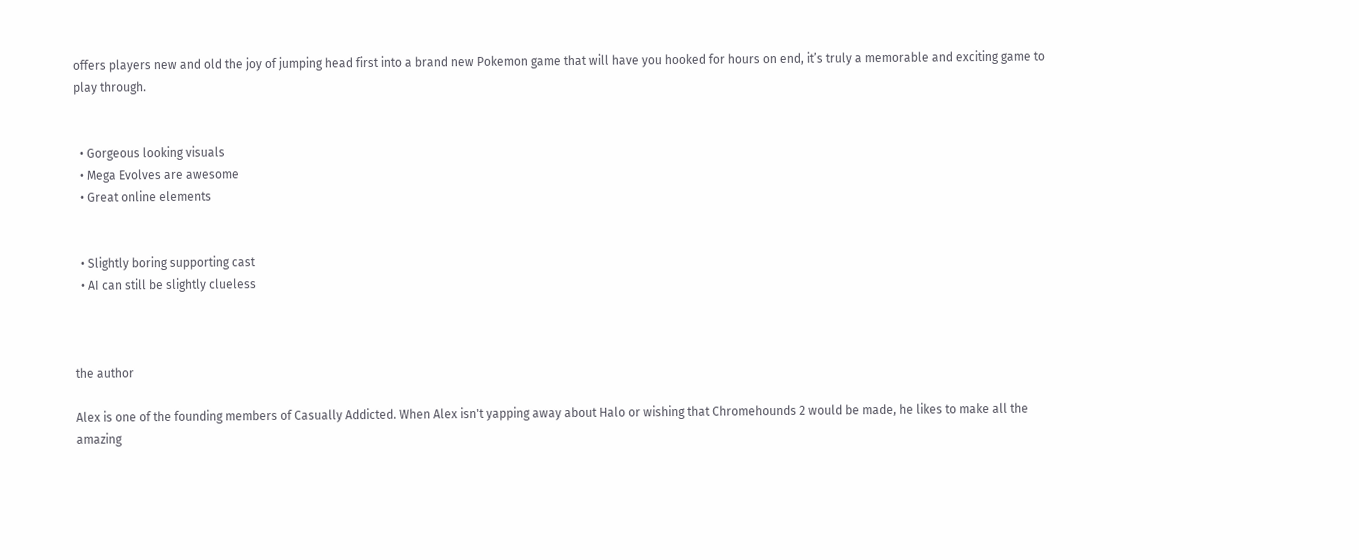offers players new and old the joy of jumping head first into a brand new Pokemon game that will have you hooked for hours on end, it’s truly a memorable and exciting game to play through.


  • Gorgeous looking visuals
  • Mega Evolves are awesome
  • Great online elements


  • Slightly boring supporting cast
  • AI can still be slightly clueless



the author

Alex is one of the founding members of Casually Addicted. When Alex isn't yapping away about Halo or wishing that Chromehounds 2 would be made, he likes to make all the amazing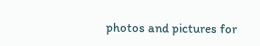photos and pictures for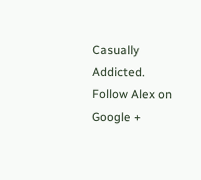Casually Addicted. Follow Alex on Google +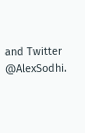and Twitter @AlexSodhi.